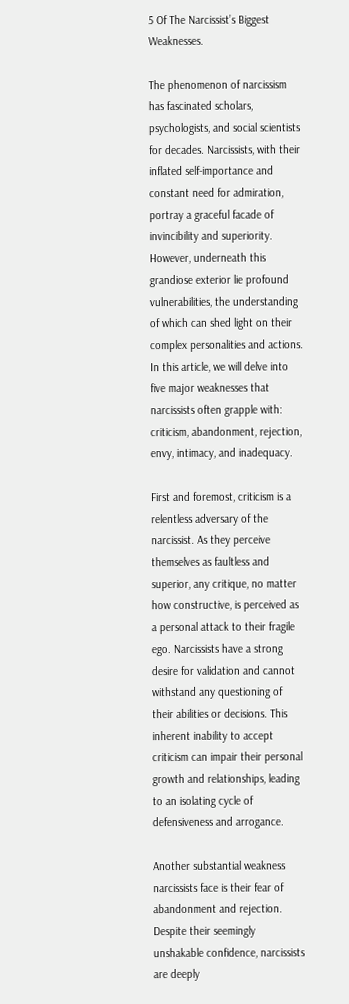5 Of The Narcissist’s Biggest Weaknesses.

The phenomenon of narcissism has fascinated scholars, psychologists, and social scientists for decades. Narcissists, with their inflated self-importance and constant need for admiration, portray a graceful facade of invincibility and superiority. However, underneath this grandiose exterior lie profound vulnerabilities, the understanding of which can shed light on their complex personalities and actions. In this article, we will delve into five major weaknesses that narcissists often grapple with: criticism, abandonment, rejection, envy, intimacy, and inadequacy.

First and foremost, criticism is a relentless adversary of the narcissist. As they perceive themselves as faultless and superior, any critique, no matter how constructive, is perceived as a personal attack to their fragile ego. Narcissists have a strong desire for validation and cannot withstand any questioning of their abilities or decisions. This inherent inability to accept criticism can impair their personal growth and relationships, leading to an isolating cycle of defensiveness and arrogance.

Another substantial weakness narcissists face is their fear of abandonment and rejection. Despite their seemingly unshakable confidence, narcissists are deeply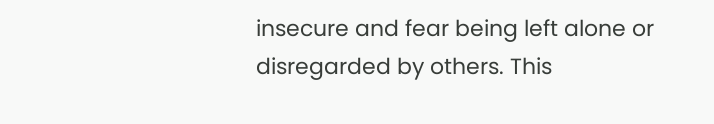insecure and fear being left alone or disregarded by others. This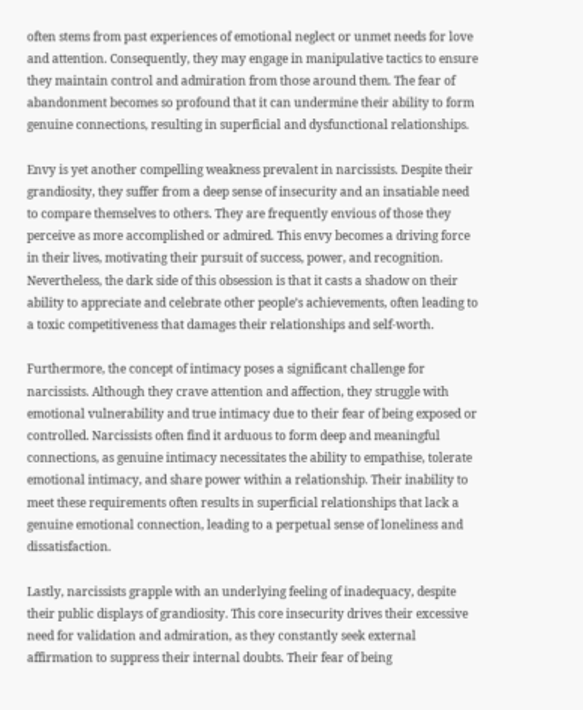often stems from past experiences of emotional neglect or unmet needs for love and attention. Consequently, they may engage in manipulative tactics to ensure they maintain control and admiration from those around them. The fear of abandonment becomes so profound that it can undermine their ability to form genuine connections, resulting in superficial and dysfunctional relationships.

Envy is yet another compelling weakness prevalent in narcissists. Despite their grandiosity, they suffer from a deep sense of insecurity and an insatiable need to compare themselves to others. They are frequently envious of those they perceive as more accomplished or admired. This envy becomes a driving force in their lives, motivating their pursuit of success, power, and recognition. Nevertheless, the dark side of this obsession is that it casts a shadow on their ability to appreciate and celebrate other people’s achievements, often leading to a toxic competitiveness that damages their relationships and self-worth.

Furthermore, the concept of intimacy poses a significant challenge for narcissists. Although they crave attention and affection, they struggle with emotional vulnerability and true intimacy due to their fear of being exposed or controlled. Narcissists often find it arduous to form deep and meaningful connections, as genuine intimacy necessitates the ability to empathise, tolerate emotional intimacy, and share power within a relationship. Their inability to meet these requirements often results in superficial relationships that lack a genuine emotional connection, leading to a perpetual sense of loneliness and dissatisfaction.

Lastly, narcissists grapple with an underlying feeling of inadequacy, despite their public displays of grandiosity. This core insecurity drives their excessive need for validation and admiration, as they constantly seek external affirmation to suppress their internal doubts. Their fear of being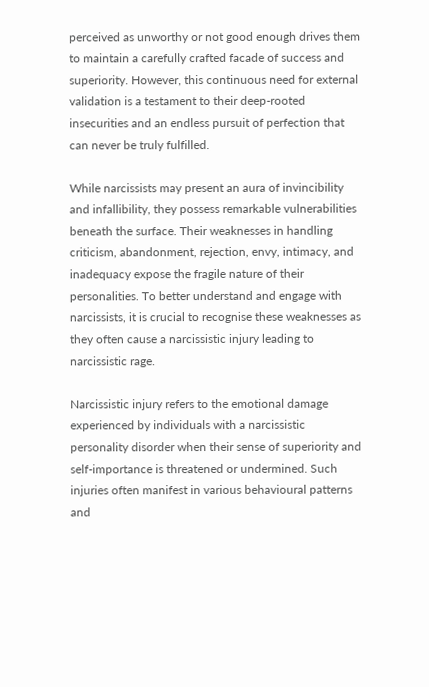perceived as unworthy or not good enough drives them to maintain a carefully crafted facade of success and superiority. However, this continuous need for external validation is a testament to their deep-rooted insecurities and an endless pursuit of perfection that can never be truly fulfilled.

While narcissists may present an aura of invincibility and infallibility, they possess remarkable vulnerabilities beneath the surface. Their weaknesses in handling criticism, abandonment, rejection, envy, intimacy, and inadequacy expose the fragile nature of their personalities. To better understand and engage with narcissists, it is crucial to recognise these weaknesses as they often cause a narcissistic injury leading to narcissistic rage.

Narcissistic injury refers to the emotional damage experienced by individuals with a narcissistic personality disorder when their sense of superiority and self-importance is threatened or undermined. Such injuries often manifest in various behavioural patterns and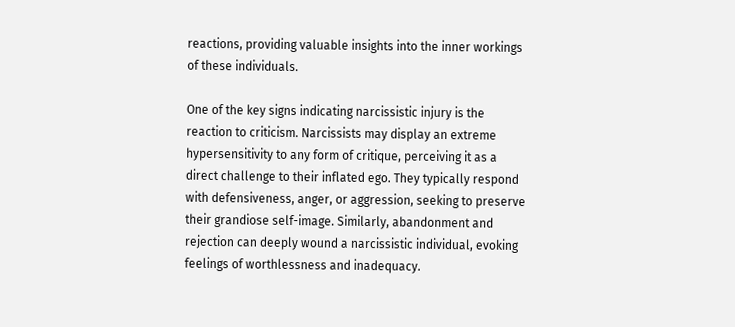reactions, providing valuable insights into the inner workings of these individuals.

One of the key signs indicating narcissistic injury is the reaction to criticism. Narcissists may display an extreme hypersensitivity to any form of critique, perceiving it as a direct challenge to their inflated ego. They typically respond with defensiveness, anger, or aggression, seeking to preserve their grandiose self-image. Similarly, abandonment and rejection can deeply wound a narcissistic individual, evoking feelings of worthlessness and inadequacy.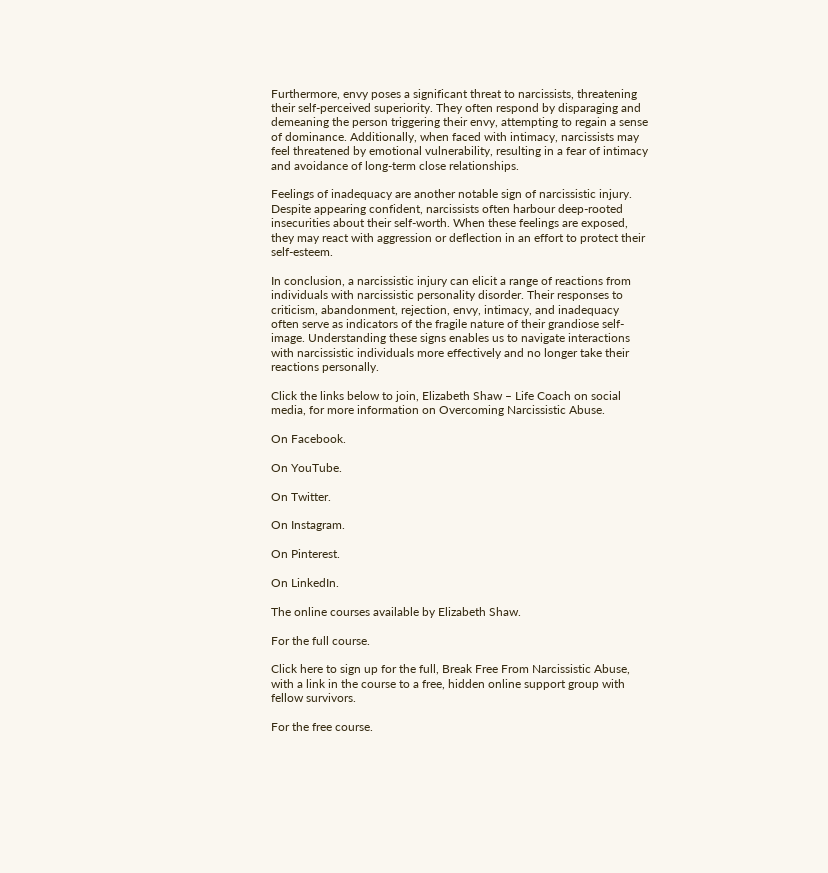Furthermore, envy poses a significant threat to narcissists, threatening their self-perceived superiority. They often respond by disparaging and demeaning the person triggering their envy, attempting to regain a sense of dominance. Additionally, when faced with intimacy, narcissists may feel threatened by emotional vulnerability, resulting in a fear of intimacy and avoidance of long-term close relationships.

Feelings of inadequacy are another notable sign of narcissistic injury. Despite appearing confident, narcissists often harbour deep-rooted insecurities about their self-worth. When these feelings are exposed, they may react with aggression or deflection in an effort to protect their self-esteem.

In conclusion, a narcissistic injury can elicit a range of reactions from individuals with narcissistic personality disorder. Their responses to criticism, abandonment, rejection, envy, intimacy, and inadequacy often serve as indicators of the fragile nature of their grandiose self-image. Understanding these signs enables us to navigate interactions with narcissistic individuals more effectively and no longer take their reactions personally.

Click the links below to join, Elizabeth Shaw – Life Coach on social media, for more information on Overcoming Narcissistic Abuse.

On Facebook.

On YouTube.

On Twitter.

On Instagram.

On Pinterest.

On LinkedIn.

The online courses available by Elizabeth Shaw.

For the full course.

Click here to sign up for the full, Break Free From Narcissistic Abuse, with a link in the course to a free, hidden online support group with fellow survivors.

For the free course.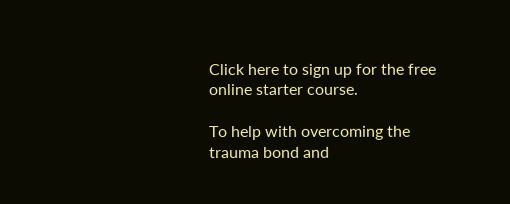Click here to sign up for the free online starter course.

To help with overcoming the trauma bond and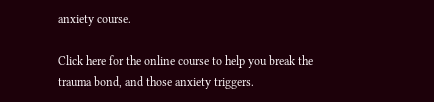anxiety course.

Click here for the online course to help you break the trauma bond, and those anxiety triggers.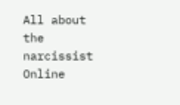All about the narcissist Online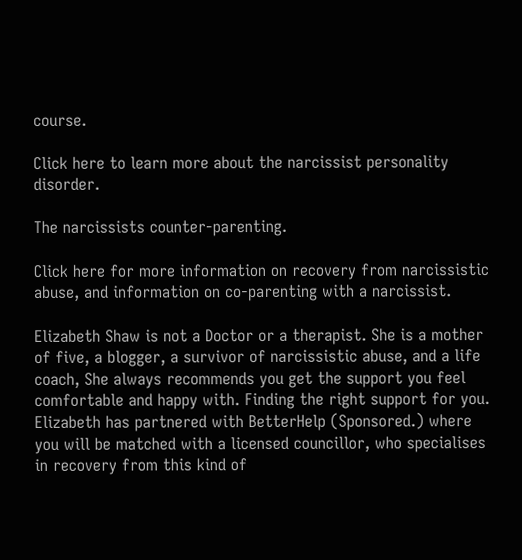course.

Click here to learn more about the narcissist personality disorder.

The narcissists counter-parenting.

Click here for more information on recovery from narcissistic abuse, and information on co-parenting with a narcissist.

Elizabeth Shaw is not a Doctor or a therapist. She is a mother of five, a blogger, a survivor of narcissistic abuse, and a life coach, She always recommends you get the support you feel comfortable and happy with. Finding the right support for you. Elizabeth has partnered with BetterHelp (Sponsored.) where you will be matched with a licensed councillor, who specialises in recovery from this kind of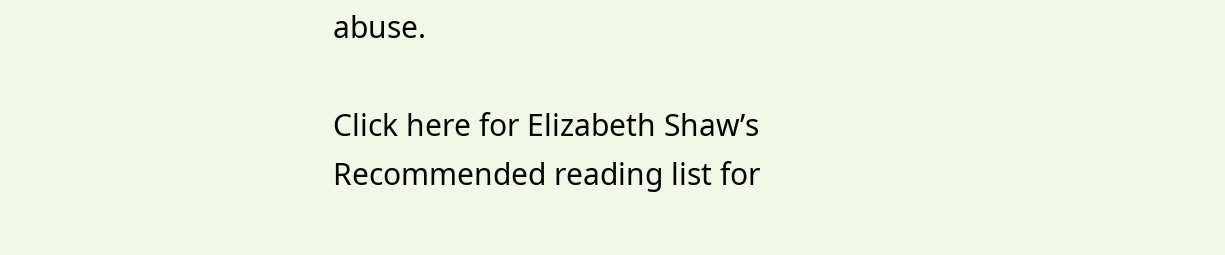abuse.

Click here for Elizabeth Shaw’s Recommended reading list for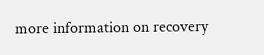more information on recovery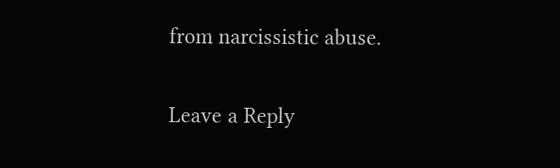from narcissistic abuse.

Leave a Reply